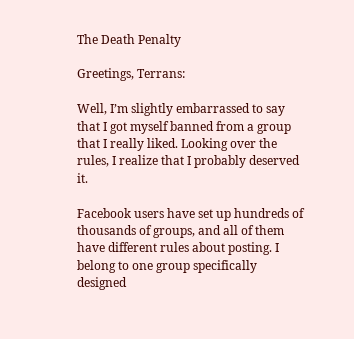The Death Penalty

Greetings, Terrans:

Well, I’m slightly embarrassed to say that I got myself banned from a group that I really liked. Looking over the rules, I realize that I probably deserved it.

Facebook users have set up hundreds of thousands of groups, and all of them have different rules about posting. I belong to one group specifically designed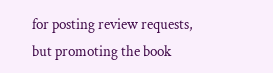for posting review requests, but promoting the book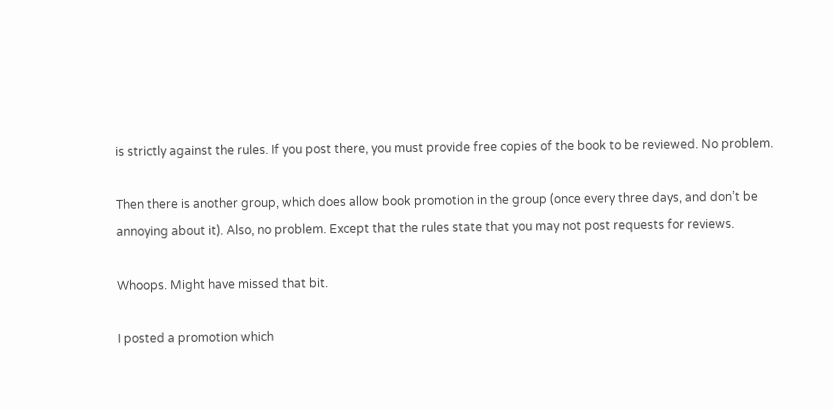is strictly against the rules. If you post there, you must provide free copies of the book to be reviewed. No problem.

Then there is another group, which does allow book promotion in the group (once every three days, and don’t be annoying about it). Also, no problem. Except that the rules state that you may not post requests for reviews.

Whoops. Might have missed that bit.

I posted a promotion which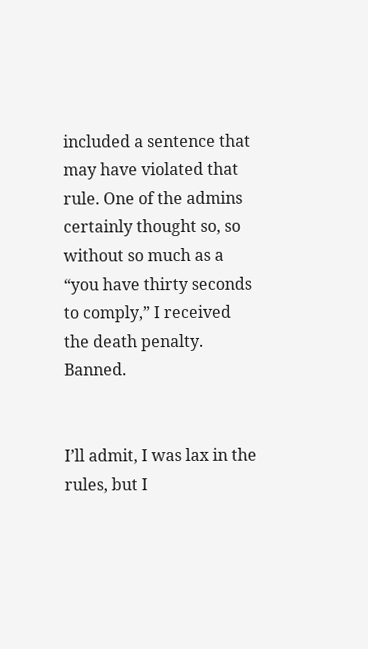included a sentence that may have violated that rule. One of the admins certainly thought so, so without so much as a “you have thirty seconds to comply,” I received the death penalty. Banned.


I’ll admit, I was lax in the rules, but I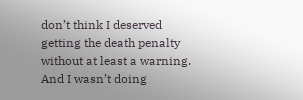don’t think I deserved getting the death penalty without at least a warning. And I wasn’t doing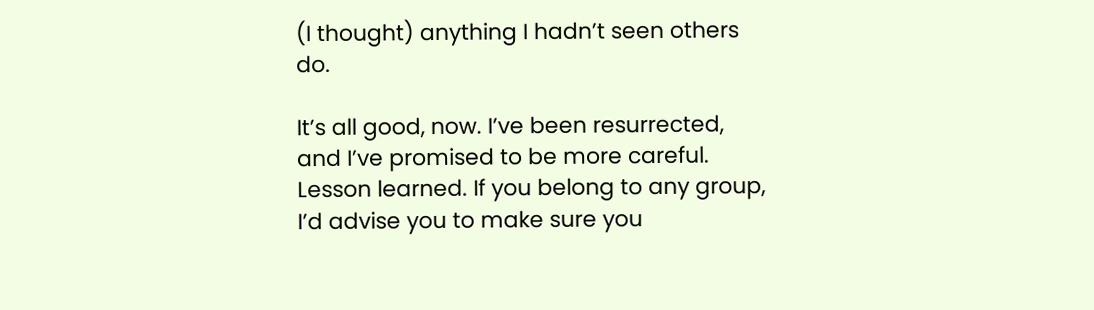(I thought) anything I hadn’t seen others do.

It’s all good, now. I’ve been resurrected, and I’ve promised to be more careful. Lesson learned. If you belong to any group, I’d advise you to make sure you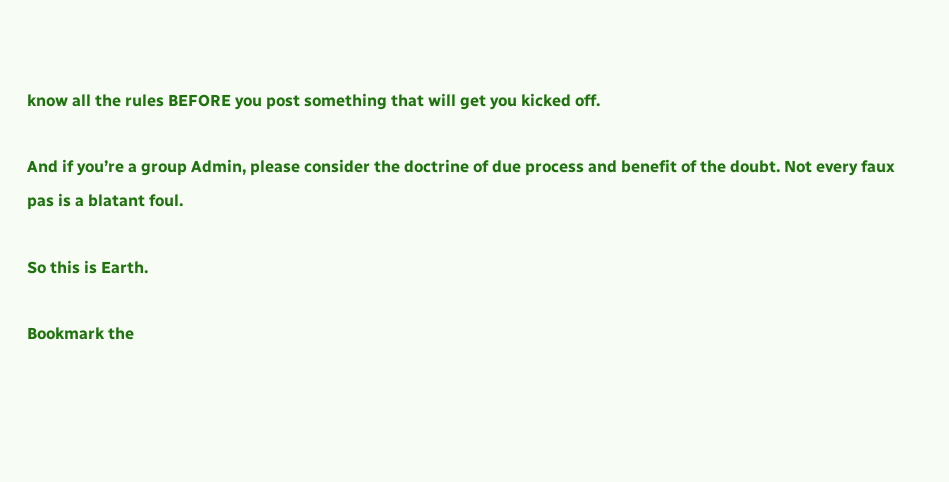know all the rules BEFORE you post something that will get you kicked off.

And if you’re a group Admin, please consider the doctrine of due process and benefit of the doubt. Not every faux pas is a blatant foul.

So this is Earth.

Bookmark the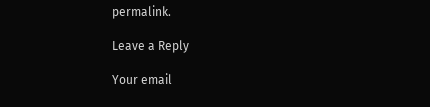permalink.

Leave a Reply

Your email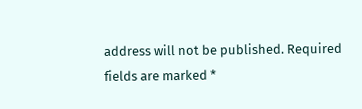address will not be published. Required fields are marked *